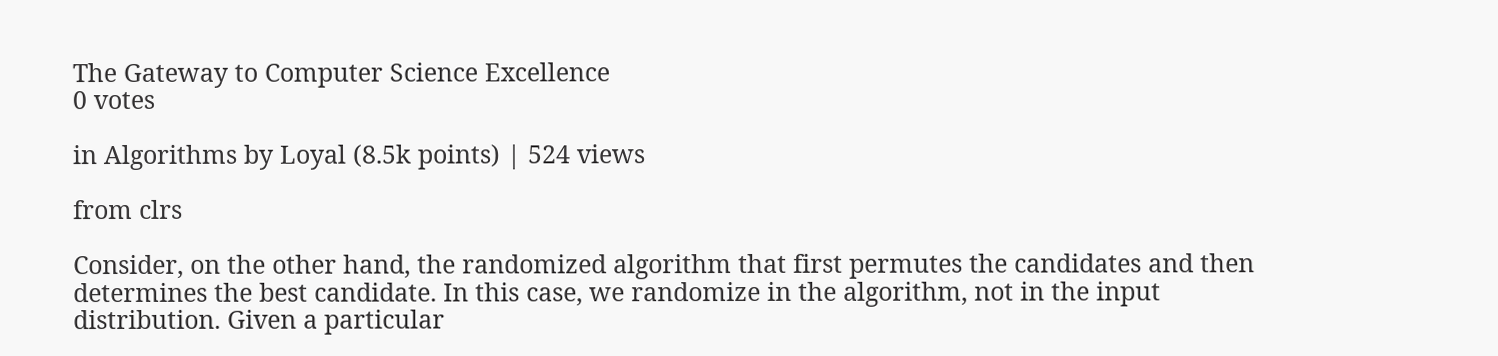The Gateway to Computer Science Excellence
0 votes

in Algorithms by Loyal (8.5k points) | 524 views

from clrs

Consider, on the other hand, the randomized algorithm that first permutes the candidates and then determines the best candidate. In this case, we randomize in the algorithm, not in the input distribution. Given a particular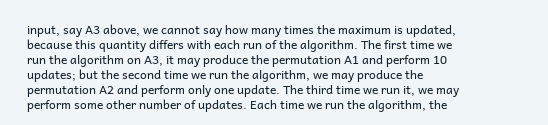input, say A3 above, we cannot say how many times the maximum is updated, because this quantity differs with each run of the algorithm. The first time we run the algorithm on A3, it may produce the permutation A1 and perform 10 updates; but the second time we run the algorithm, we may produce the permutation A2 and perform only one update. The third time we run it, we may perform some other number of updates. Each time we run the algorithm, the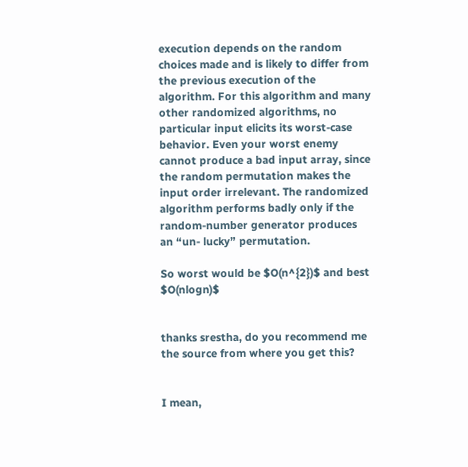execution depends on the random choices made and is likely to differ from the previous execution of the algorithm. For this algorithm and many other randomized algorithms, no particular input elicits its worst-case behavior. Even your worst enemy cannot produce a bad input array, since the random permutation makes the input order irrelevant. The randomized algorithm performs badly only if the random-number generator produces an “un- lucky” permutation.

So worst would be $O(n^{2})$ and best $O(nlogn)$


thanks srestha, do you recommend me the source from where you get this?


I mean,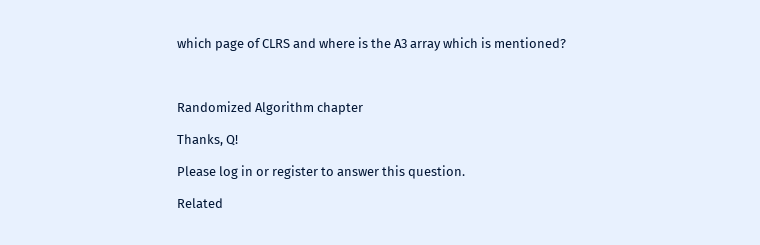which page of CLRS and where is the A3 array which is mentioned?



Randomized Algorithm chapter

Thanks, Q!

Please log in or register to answer this question.

Related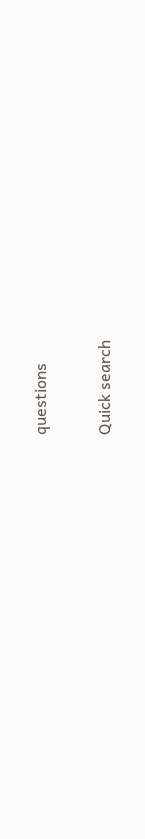questions

Quick search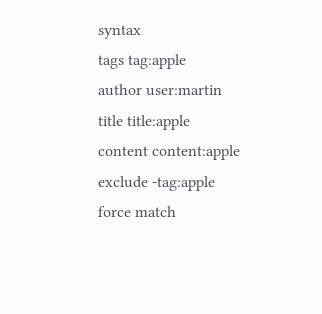syntax
tags tag:apple
author user:martin
title title:apple
content content:apple
exclude -tag:apple
force match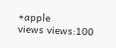+apple
views views:100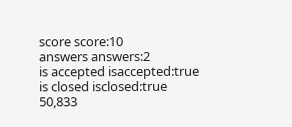score score:10
answers answers:2
is accepted isaccepted:true
is closed isclosed:true
50,833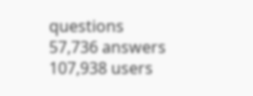questions
57,736 answers
107,938 users